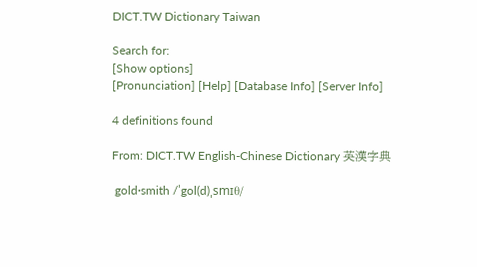DICT.TW Dictionary Taiwan

Search for:
[Show options]
[Pronunciation] [Help] [Database Info] [Server Info]

4 definitions found

From: DICT.TW English-Chinese Dictionary 英漢字典

 gold·smith /ˈgol(d)ˌsmɪθ/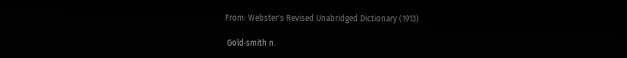From: Webster's Revised Unabridged Dictionary (1913)

 Gold·smith n.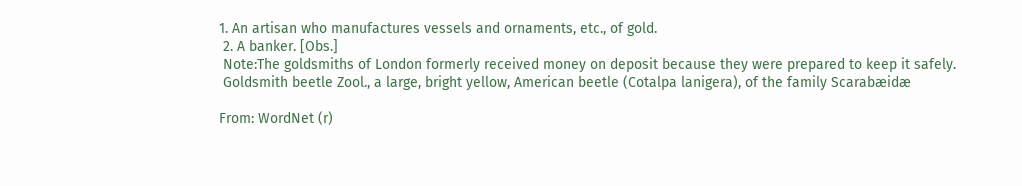1. An artisan who manufactures vessels and ornaments, etc., of gold.
 2. A banker. [Obs.]
 Note:The goldsmiths of London formerly received money on deposit because they were prepared to keep it safely.
 Goldsmith beetle Zool., a large, bright yellow, American beetle (Cotalpa lanigera), of the family Scarabæidæ

From: WordNet (r)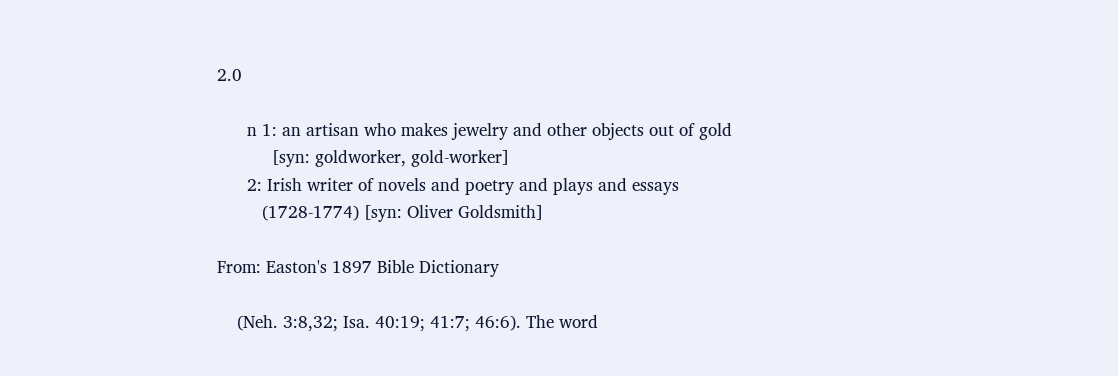2.0

      n 1: an artisan who makes jewelry and other objects out of gold
           [syn: goldworker, gold-worker]
      2: Irish writer of novels and poetry and plays and essays
         (1728-1774) [syn: Oliver Goldsmith]

From: Easton's 1897 Bible Dictionary

    (Neh. 3:8,32; Isa. 40:19; 41:7; 46:6). The word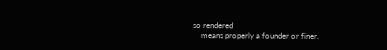so rendered
    means properly a founder or finer.